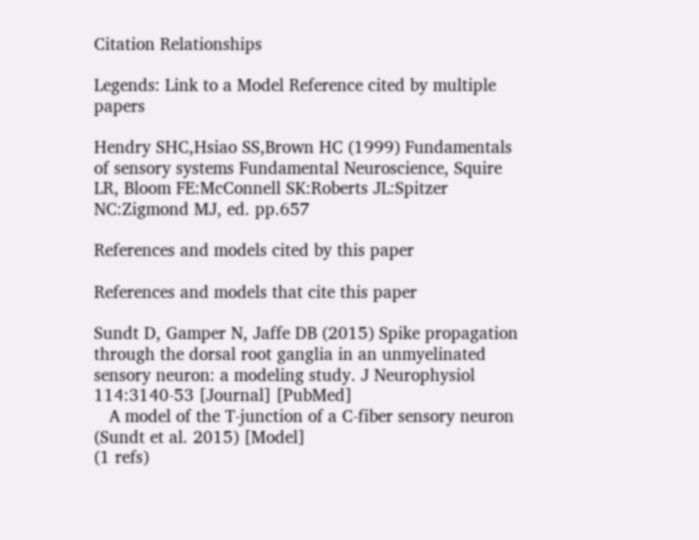Citation Relationships

Legends: Link to a Model Reference cited by multiple papers

Hendry SHC,Hsiao SS,Brown HC (1999) Fundamentals of sensory systems Fundamental Neuroscience, Squire LR, Bloom FE:McConnell SK:Roberts JL:Spitzer NC:Zigmond MJ, ed. pp.657

References and models cited by this paper

References and models that cite this paper

Sundt D, Gamper N, Jaffe DB (2015) Spike propagation through the dorsal root ganglia in an unmyelinated sensory neuron: a modeling study. J Neurophysiol 114:3140-53 [Journal] [PubMed]
   A model of the T-junction of a C-fiber sensory neuron (Sundt et al. 2015) [Model]
(1 refs)